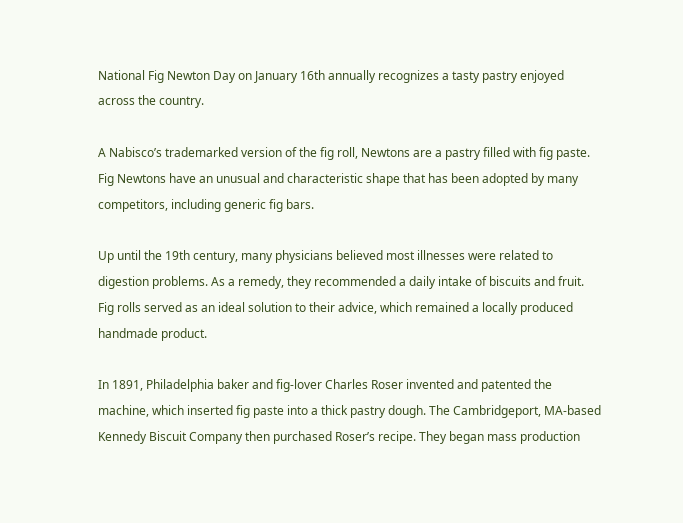National Fig Newton Day on January 16th annually recognizes a tasty pastry enjoyed across the country.

A Nabisco’s trademarked version of the fig roll, Newtons are a pastry filled with fig paste. Fig Newtons have an unusual and characteristic shape that has been adopted by many competitors, including generic fig bars.

Up until the 19th century, many physicians believed most illnesses were related to digestion problems. As a remedy, they recommended a daily intake of biscuits and fruit. Fig rolls served as an ideal solution to their advice, which remained a locally produced handmade product.

In 1891, Philadelphia baker and fig-lover Charles Roser invented and patented the machine, which inserted fig paste into a thick pastry dough. The Cambridgeport, MA-based Kennedy Biscuit Company then purchased Roser’s recipe. They began mass production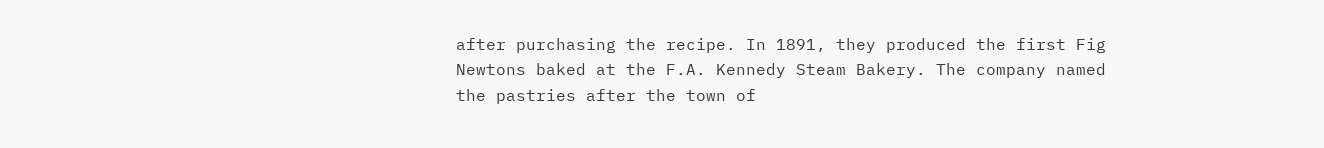after purchasing the recipe. In 1891, they produced the first Fig Newtons baked at the F.A. Kennedy Steam Bakery. The company named the pastries after the town of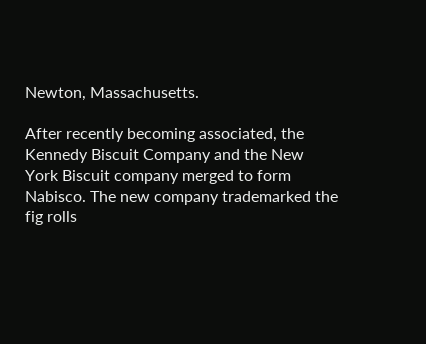Newton, Massachusetts.

After recently becoming associated, the Kennedy Biscuit Company and the New York Biscuit company merged to form Nabisco. The new company trademarked the fig rolls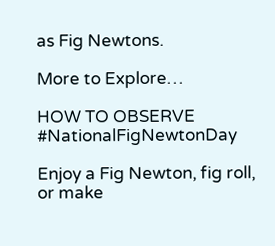as Fig Newtons.

More to Explore…

HOW TO OBSERVE #NationalFigNewtonDay

Enjoy a Fig Newton, fig roll, or make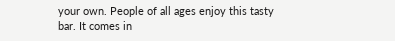your own. People of all ages enjoy this tasty bar. It comes in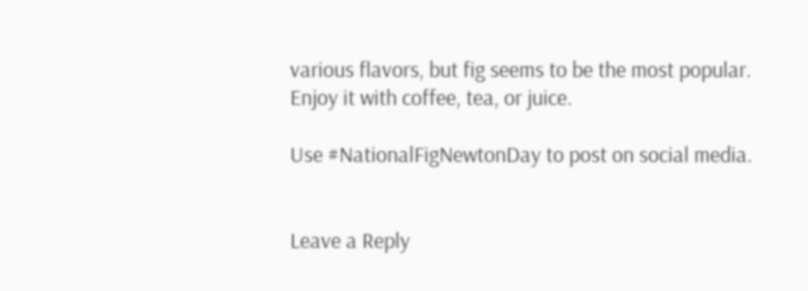various flavors, but fig seems to be the most popular. Enjoy it with coffee, tea, or juice.

Use #NationalFigNewtonDay to post on social media.


Leave a Reply